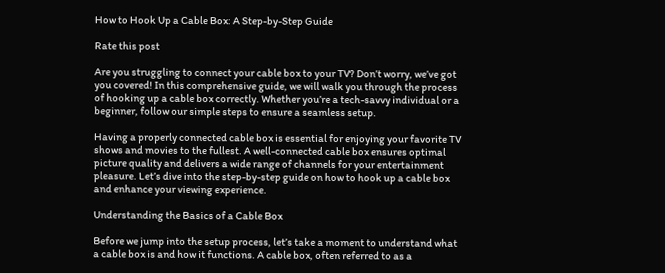How to Hook Up a Cable Box: A Step-by-Step Guide

Rate this post

Are you struggling to connect your cable box to your TV? Don’t worry, we’ve got you covered! In this comprehensive guide, we will walk you through the process of hooking up a cable box correctly. Whether you’re a tech-savvy individual or a beginner, follow our simple steps to ensure a seamless setup.

Having a properly connected cable box is essential for enjoying your favorite TV shows and movies to the fullest. A well-connected cable box ensures optimal picture quality and delivers a wide range of channels for your entertainment pleasure. Let’s dive into the step-by-step guide on how to hook up a cable box and enhance your viewing experience.

Understanding the Basics of a Cable Box

Before we jump into the setup process, let’s take a moment to understand what a cable box is and how it functions. A cable box, often referred to as a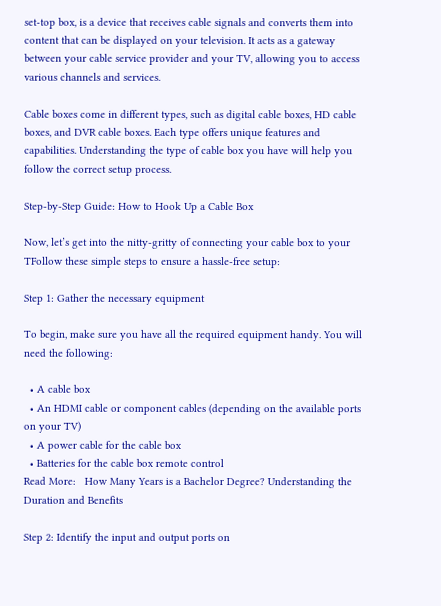set-top box, is a device that receives cable signals and converts them into content that can be displayed on your television. It acts as a gateway between your cable service provider and your TV, allowing you to access various channels and services.

Cable boxes come in different types, such as digital cable boxes, HD cable boxes, and DVR cable boxes. Each type offers unique features and capabilities. Understanding the type of cable box you have will help you follow the correct setup process.

Step-by-Step Guide: How to Hook Up a Cable Box

Now, let’s get into the nitty-gritty of connecting your cable box to your TFollow these simple steps to ensure a hassle-free setup:

Step 1: Gather the necessary equipment

To begin, make sure you have all the required equipment handy. You will need the following:

  • A cable box
  • An HDMI cable or component cables (depending on the available ports on your TV)
  • A power cable for the cable box
  • Batteries for the cable box remote control
Read More:   How Many Years is a Bachelor Degree? Understanding the Duration and Benefits

Step 2: Identify the input and output ports on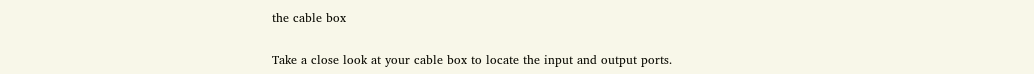the cable box

Take a close look at your cable box to locate the input and output ports.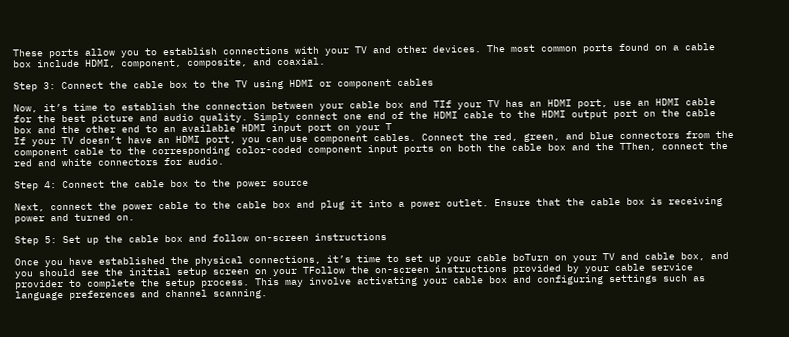These ports allow you to establish connections with your TV and other devices. The most common ports found on a cable box include HDMI, component, composite, and coaxial.

Step 3: Connect the cable box to the TV using HDMI or component cables

Now, it’s time to establish the connection between your cable box and TIf your TV has an HDMI port, use an HDMI cable for the best picture and audio quality. Simply connect one end of the HDMI cable to the HDMI output port on the cable box and the other end to an available HDMI input port on your T
If your TV doesn’t have an HDMI port, you can use component cables. Connect the red, green, and blue connectors from the component cable to the corresponding color-coded component input ports on both the cable box and the TThen, connect the red and white connectors for audio.

Step 4: Connect the cable box to the power source

Next, connect the power cable to the cable box and plug it into a power outlet. Ensure that the cable box is receiving power and turned on.

Step 5: Set up the cable box and follow on-screen instructions

Once you have established the physical connections, it’s time to set up your cable boTurn on your TV and cable box, and you should see the initial setup screen on your TFollow the on-screen instructions provided by your cable service provider to complete the setup process. This may involve activating your cable box and configuring settings such as language preferences and channel scanning.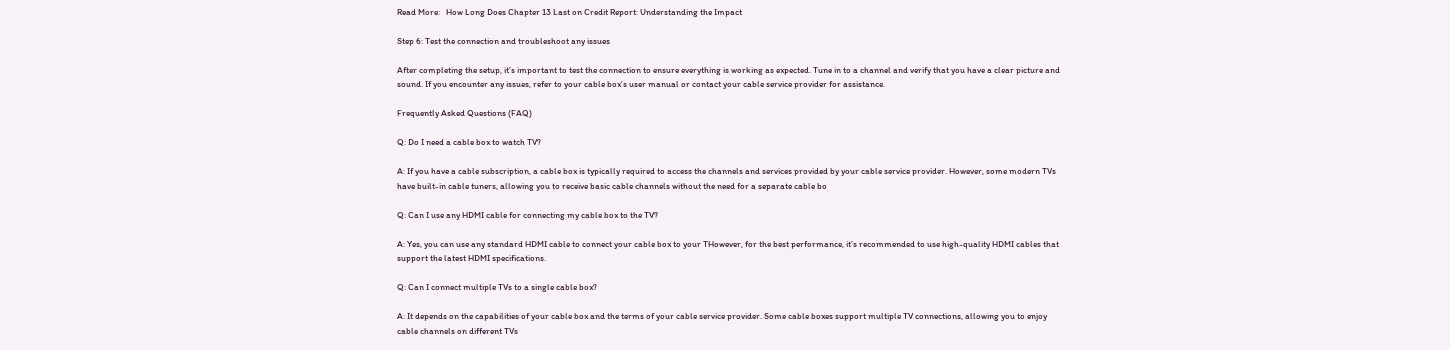Read More:   How Long Does Chapter 13 Last on Credit Report: Understanding the Impact

Step 6: Test the connection and troubleshoot any issues

After completing the setup, it’s important to test the connection to ensure everything is working as expected. Tune in to a channel and verify that you have a clear picture and sound. If you encounter any issues, refer to your cable box’s user manual or contact your cable service provider for assistance.

Frequently Asked Questions (FAQ)

Q: Do I need a cable box to watch TV?

A: If you have a cable subscription, a cable box is typically required to access the channels and services provided by your cable service provider. However, some modern TVs have built-in cable tuners, allowing you to receive basic cable channels without the need for a separate cable bo

Q: Can I use any HDMI cable for connecting my cable box to the TV?

A: Yes, you can use any standard HDMI cable to connect your cable box to your THowever, for the best performance, it’s recommended to use high-quality HDMI cables that support the latest HDMI specifications.

Q: Can I connect multiple TVs to a single cable box?

A: It depends on the capabilities of your cable box and the terms of your cable service provider. Some cable boxes support multiple TV connections, allowing you to enjoy cable channels on different TVs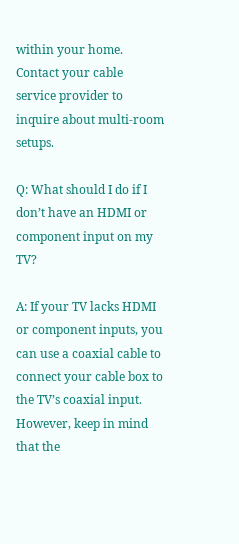within your home. Contact your cable service provider to inquire about multi-room setups.

Q: What should I do if I don’t have an HDMI or component input on my TV?

A: If your TV lacks HDMI or component inputs, you can use a coaxial cable to connect your cable box to the TV’s coaxial input. However, keep in mind that the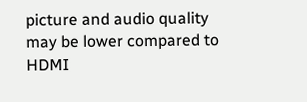picture and audio quality may be lower compared to HDMI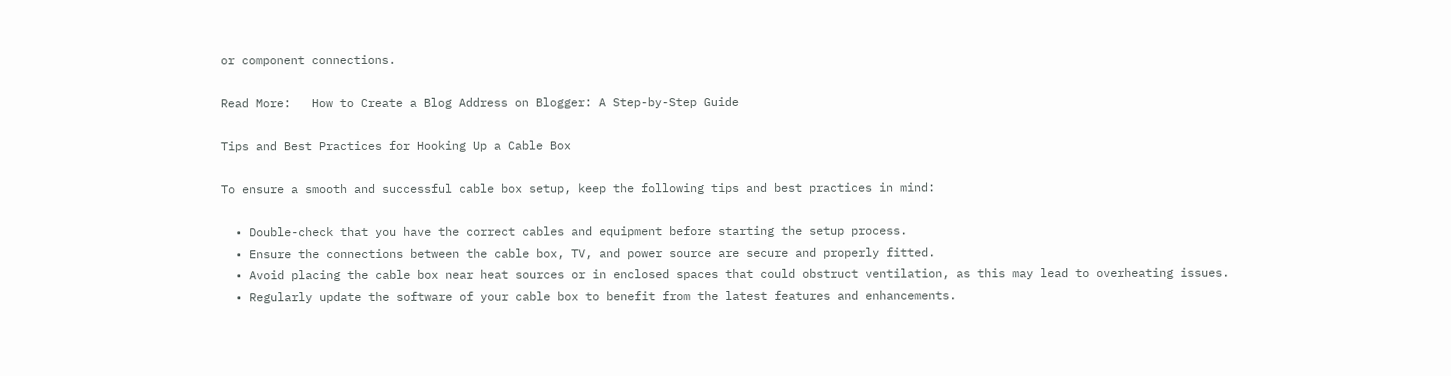or component connections.

Read More:   How to Create a Blog Address on Blogger: A Step-by-Step Guide

Tips and Best Practices for Hooking Up a Cable Box

To ensure a smooth and successful cable box setup, keep the following tips and best practices in mind:

  • Double-check that you have the correct cables and equipment before starting the setup process.
  • Ensure the connections between the cable box, TV, and power source are secure and properly fitted.
  • Avoid placing the cable box near heat sources or in enclosed spaces that could obstruct ventilation, as this may lead to overheating issues.
  • Regularly update the software of your cable box to benefit from the latest features and enhancements.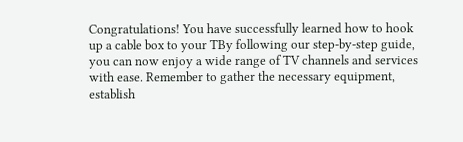Congratulations! You have successfully learned how to hook up a cable box to your TBy following our step-by-step guide, you can now enjoy a wide range of TV channels and services with ease. Remember to gather the necessary equipment, establish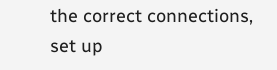the correct connections, set up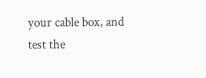your cable box, and test the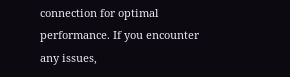connection for optimal performance. If you encounter any issues,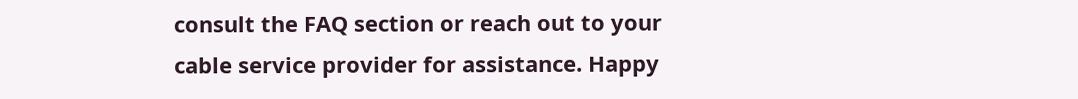consult the FAQ section or reach out to your cable service provider for assistance. Happy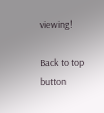viewing!

Back to top button